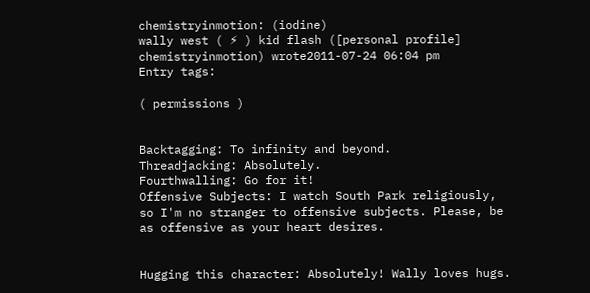chemistryinmotion: (iodine)
wally west ( ⚡ ) kid flash ([personal profile] chemistryinmotion) wrote2011-07-24 06:04 pm
Entry tags:

( permissions )


Backtagging: To infinity and beyond.
Threadjacking: Absolutely.
Fourthwalling: Go for it!
Offensive Subjects: I watch South Park religiously, so I'm no stranger to offensive subjects. Please, be as offensive as your heart desires.


Hugging this character: Absolutely! Wally loves hugs.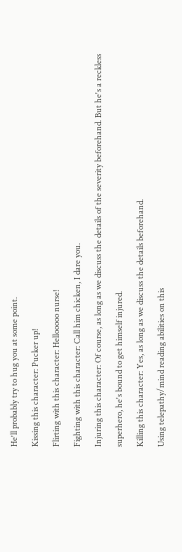He'll probably try to hug you at some point.
Kissing this character: Pucker up!
Flirting with this character: Hellooooo nurse!
Fighting with this character: Call him chicken, I dare you.
Injuring this character: Of course, as long as we discuss the details of the severity beforehand. But he's a reckless superhero, he's bound to get himself injured.
Killing this character: Yes, as long as we discuss the details beforehand.
Using telepathy/mind reading abilities on this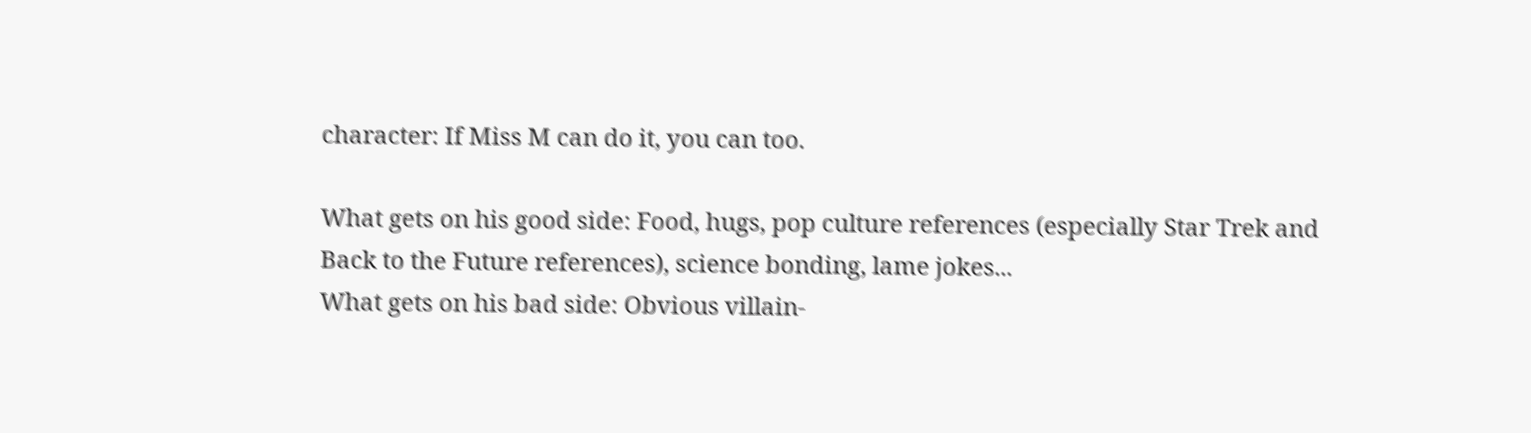character: If Miss M can do it, you can too.

What gets on his good side: Food, hugs, pop culture references (especially Star Trek and Back to the Future references), science bonding, lame jokes...
What gets on his bad side: Obvious villain-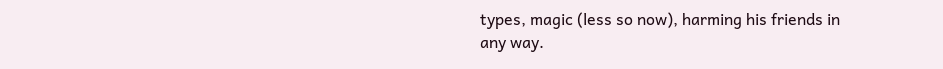types, magic (less so now), harming his friends in any way.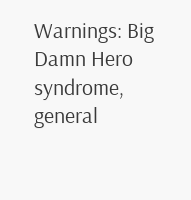Warnings: Big Damn Hero syndrome, general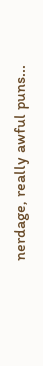nerdage, really awful puns...